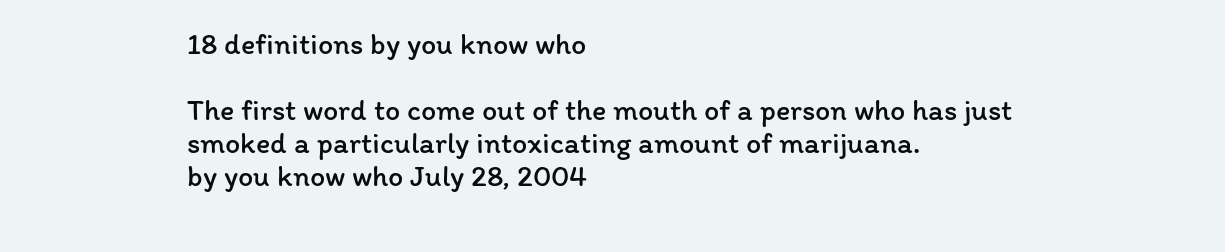18 definitions by you know who

The first word to come out of the mouth of a person who has just smoked a particularly intoxicating amount of marijuana.
by you know who July 28, 2004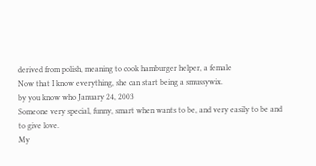derived from polish, meaning to cook hamburger helper, a female
Now that I know everything, she can start being a smussywix.
by you know who January 24, 2003
Someone very special, funny, smart when wants to be, and very easily to be and to give love.
My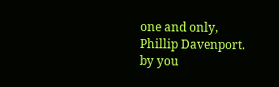one and only, Phillip Davenport.
by you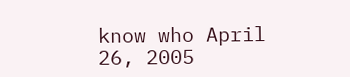know who April 26, 2005